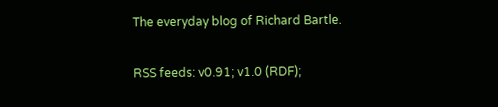The everyday blog of Richard Bartle.

RSS feeds: v0.91; v1.0 (RDF);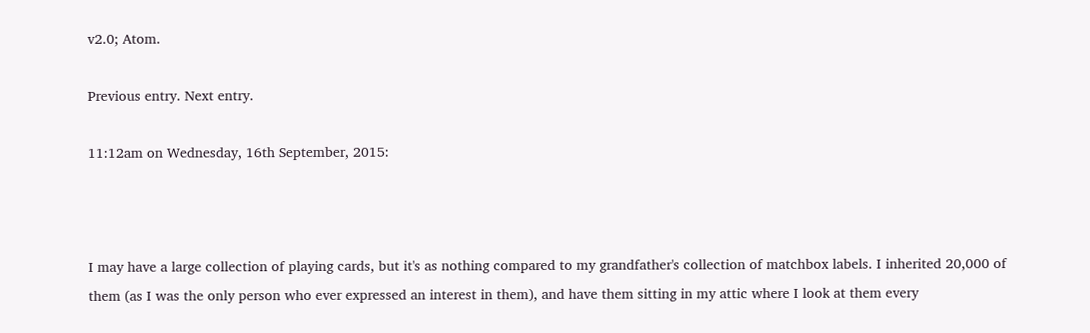v2.0; Atom.

Previous entry. Next entry.

11:12am on Wednesday, 16th September, 2015:



I may have a large collection of playing cards, but it's as nothing compared to my grandfather's collection of matchbox labels. I inherited 20,000 of them (as I was the only person who ever expressed an interest in them), and have them sitting in my attic where I look at them every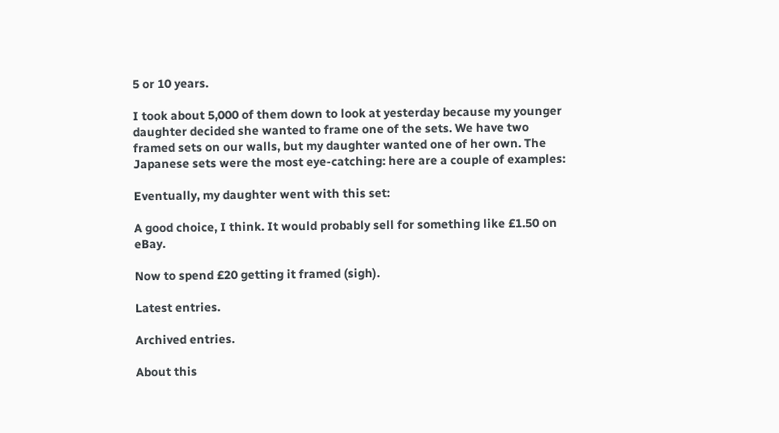5 or 10 years.

I took about 5,000 of them down to look at yesterday because my younger daughter decided she wanted to frame one of the sets. We have two framed sets on our walls, but my daughter wanted one of her own. The Japanese sets were the most eye-catching: here are a couple of examples:

Eventually, my daughter went with this set:

A good choice, I think. It would probably sell for something like £1.50 on eBay.

Now to spend £20 getting it framed (sigh).

Latest entries.

Archived entries.

About this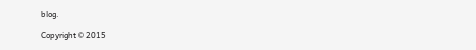blog.

Copyright © 2015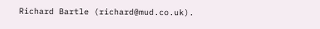Richard Bartle (richard@mud.co.uk).